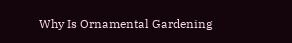Why Is Ornamental Gardening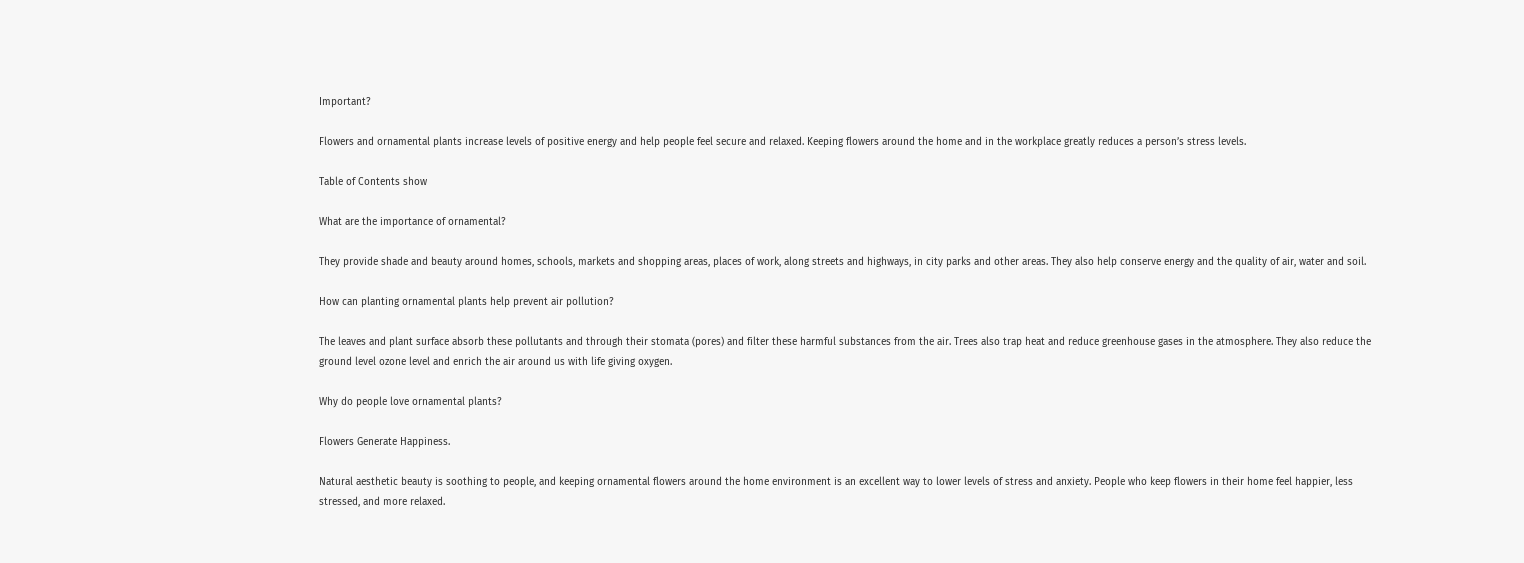Important?

Flowers and ornamental plants increase levels of positive energy and help people feel secure and relaxed. Keeping flowers around the home and in the workplace greatly reduces a person’s stress levels.

Table of Contents show

What are the importance of ornamental?

They provide shade and beauty around homes, schools, markets and shopping areas, places of work, along streets and highways, in city parks and other areas. They also help conserve energy and the quality of air, water and soil.

How can planting ornamental plants help prevent air pollution?

The leaves and plant surface absorb these pollutants and through their stomata (pores) and filter these harmful substances from the air. Trees also trap heat and reduce greenhouse gases in the atmosphere. They also reduce the ground level ozone level and enrich the air around us with life giving oxygen.

Why do people love ornamental plants?

Flowers Generate Happiness.

Natural aesthetic beauty is soothing to people, and keeping ornamental flowers around the home environment is an excellent way to lower levels of stress and anxiety. People who keep flowers in their home feel happier, less stressed, and more relaxed.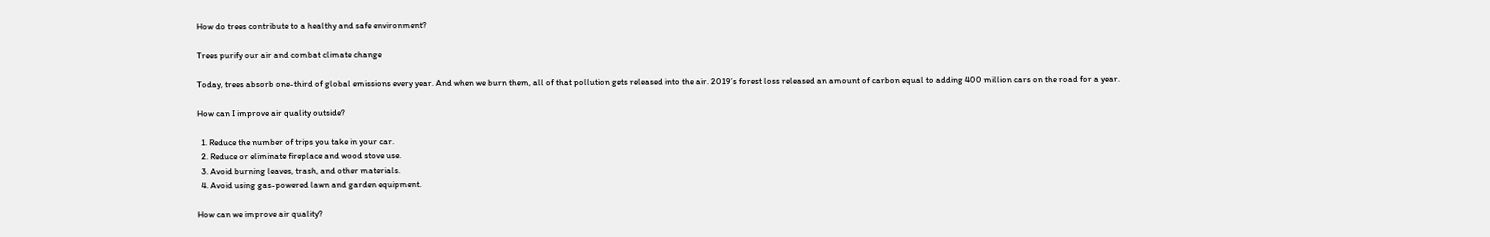How do trees contribute to a healthy and safe environment?

Trees purify our air and combat climate change

Today, trees absorb one-third of global emissions every year. And when we burn them, all of that pollution gets released into the air. 2019’s forest loss released an amount of carbon equal to adding 400 million cars on the road for a year.

How can I improve air quality outside?

  1. Reduce the number of trips you take in your car.
  2. Reduce or eliminate fireplace and wood stove use.
  3. Avoid burning leaves, trash, and other materials.
  4. Avoid using gas-powered lawn and garden equipment.

How can we improve air quality?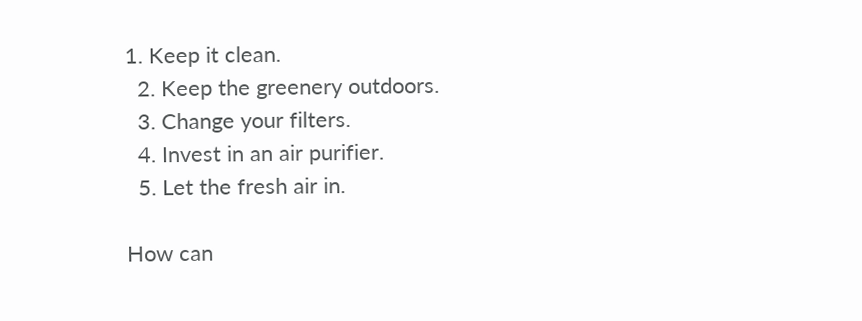1. Keep it clean.
  2. Keep the greenery outdoors.
  3. Change your filters.
  4. Invest in an air purifier.
  5. Let the fresh air in.

How can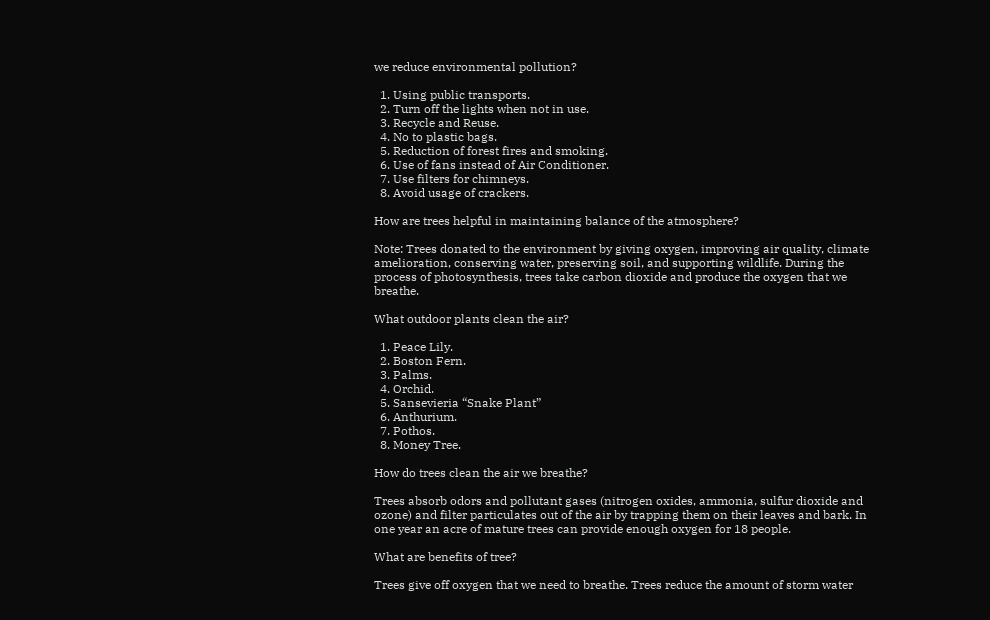we reduce environmental pollution?

  1. Using public transports.
  2. Turn off the lights when not in use.
  3. Recycle and Reuse.
  4. No to plastic bags.
  5. Reduction of forest fires and smoking.
  6. Use of fans instead of Air Conditioner.
  7. Use filters for chimneys.
  8. Avoid usage of crackers.

How are trees helpful in maintaining balance of the atmosphere?

Note: Trees donated to the environment by giving oxygen, improving air quality, climate amelioration, conserving water, preserving soil, and supporting wildlife. During the process of photosynthesis, trees take carbon dioxide and produce the oxygen that we breathe.

What outdoor plants clean the air?

  1. Peace Lily.
  2. Boston Fern.
  3. Palms.
  4. Orchid.
  5. Sansevieria “Snake Plant”
  6. Anthurium.
  7. Pothos.
  8. Money Tree.

How do trees clean the air we breathe?

Trees absorb odors and pollutant gases (nitrogen oxides, ammonia, sulfur dioxide and ozone) and filter particulates out of the air by trapping them on their leaves and bark. In one year an acre of mature trees can provide enough oxygen for 18 people.

What are benefits of tree?

Trees give off oxygen that we need to breathe. Trees reduce the amount of storm water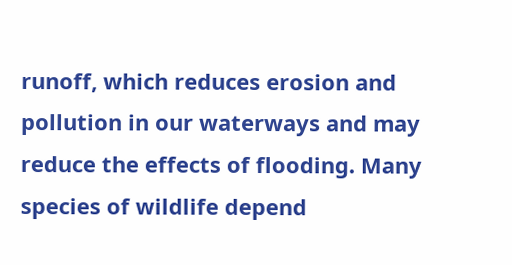runoff, which reduces erosion and pollution in our waterways and may reduce the effects of flooding. Many species of wildlife depend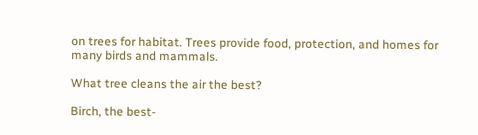on trees for habitat. Trees provide food, protection, and homes for many birds and mammals.

What tree cleans the air the best?

Birch, the best-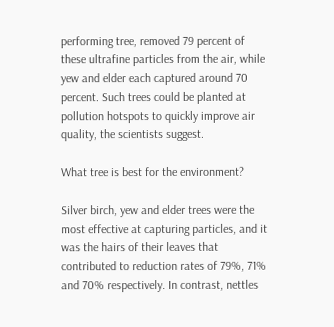performing tree, removed 79 percent of these ultrafine particles from the air, while yew and elder each captured around 70 percent. Such trees could be planted at pollution hotspots to quickly improve air quality, the scientists suggest.

What tree is best for the environment?

Silver birch, yew and elder trees were the most effective at capturing particles, and it was the hairs of their leaves that contributed to reduction rates of 79%, 71% and 70% respectively. In contrast, nettles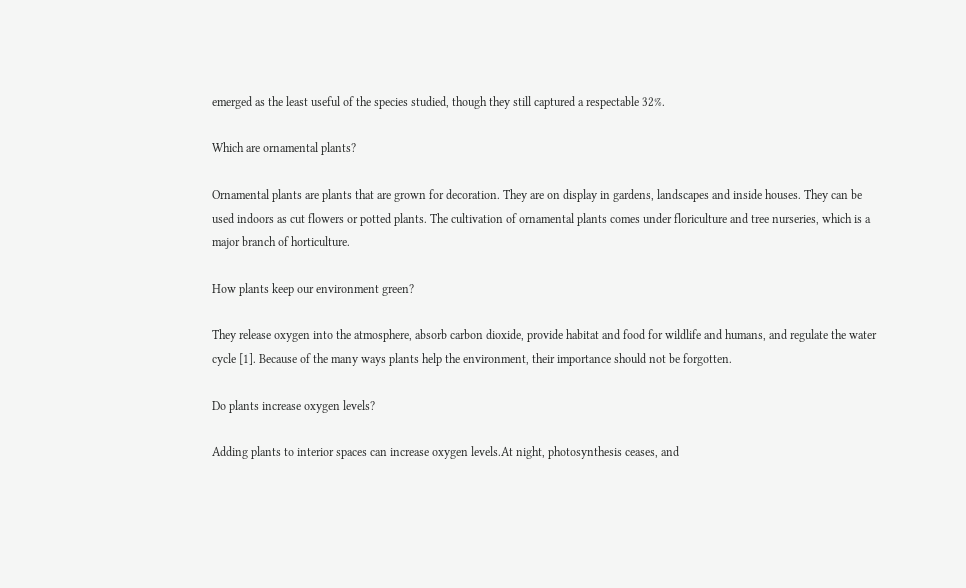emerged as the least useful of the species studied, though they still captured a respectable 32%.

Which are ornamental plants?

Ornamental plants are plants that are grown for decoration. They are on display in gardens, landscapes and inside houses. They can be used indoors as cut flowers or potted plants. The cultivation of ornamental plants comes under floriculture and tree nurseries, which is a major branch of horticulture.

How plants keep our environment green?

They release oxygen into the atmosphere, absorb carbon dioxide, provide habitat and food for wildlife and humans, and regulate the water cycle [1]. Because of the many ways plants help the environment, their importance should not be forgotten.

Do plants increase oxygen levels?

Adding plants to interior spaces can increase oxygen levels.At night, photosynthesis ceases, and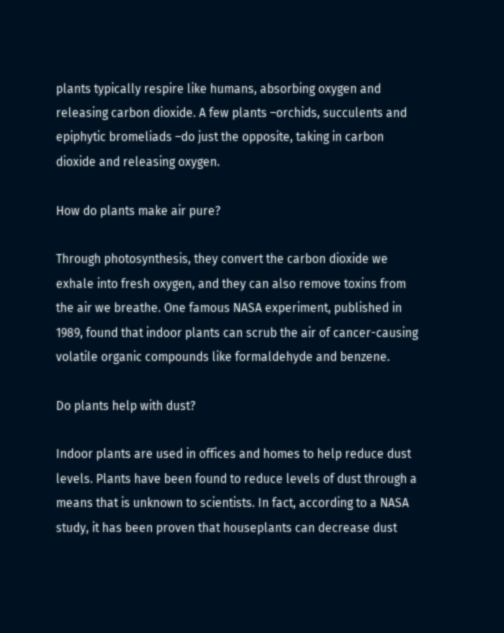plants typically respire like humans, absorbing oxygen and releasing carbon dioxide. A few plants –orchids, succulents and epiphytic bromeliads –do just the opposite, taking in carbon dioxide and releasing oxygen.

How do plants make air pure?

Through photosynthesis, they convert the carbon dioxide we exhale into fresh oxygen, and they can also remove toxins from the air we breathe. One famous NASA experiment, published in 1989, found that indoor plants can scrub the air of cancer-causing volatile organic compounds like formaldehyde and benzene.

Do plants help with dust?

Indoor plants are used in offices and homes to help reduce dust levels. Plants have been found to reduce levels of dust through a means that is unknown to scientists. In fact, according to a NASA study, it has been proven that houseplants can decrease dust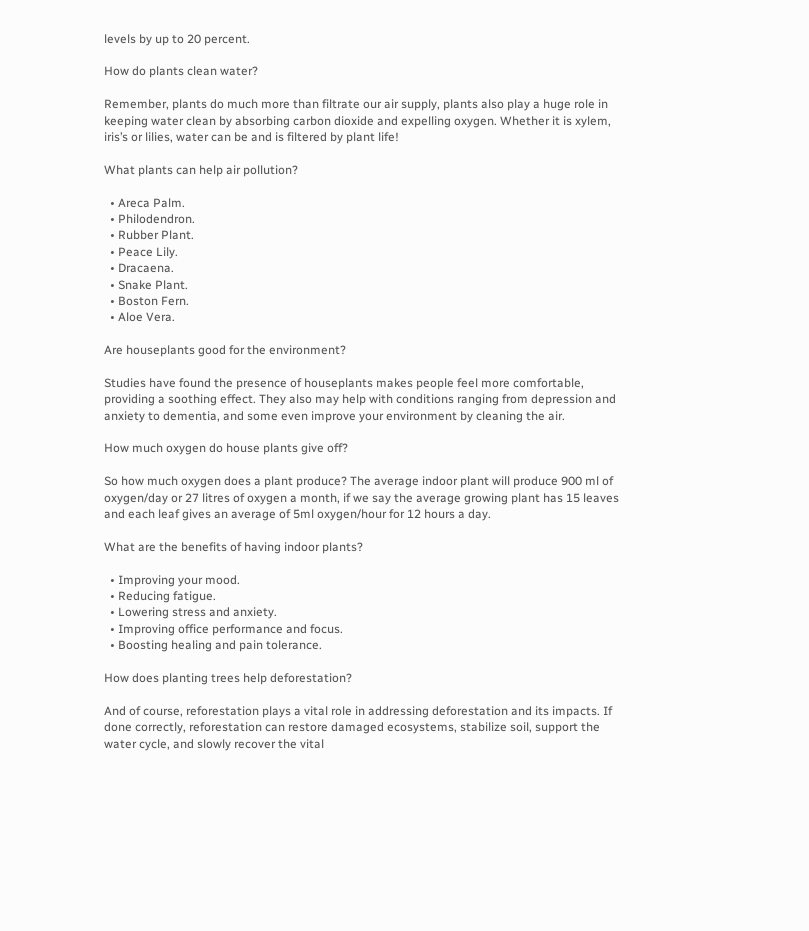levels by up to 20 percent.

How do plants clean water?

Remember, plants do much more than filtrate our air supply, plants also play a huge role in keeping water clean by absorbing carbon dioxide and expelling oxygen. Whether it is xylem, iris’s or lilies, water can be and is filtered by plant life!

What plants can help air pollution?

  • Areca Palm.
  • Philodendron.
  • Rubber Plant.
  • Peace Lily.
  • Dracaena.
  • Snake Plant.
  • Boston Fern.
  • Aloe Vera.

Are houseplants good for the environment?

Studies have found the presence of houseplants makes people feel more comfortable, providing a soothing effect. They also may help with conditions ranging from depression and anxiety to dementia, and some even improve your environment by cleaning the air.

How much oxygen do house plants give off?

So how much oxygen does a plant produce? The average indoor plant will produce 900 ml of oxygen/day or 27 litres of oxygen a month, if we say the average growing plant has 15 leaves and each leaf gives an average of 5ml oxygen/hour for 12 hours a day.

What are the benefits of having indoor plants?

  • Improving your mood.
  • Reducing fatigue.
  • Lowering stress and anxiety.
  • Improving office performance and focus.
  • Boosting healing and pain tolerance.

How does planting trees help deforestation?

And of course, reforestation plays a vital role in addressing deforestation and its impacts. If done correctly, reforestation can restore damaged ecosystems, stabilize soil, support the water cycle, and slowly recover the vital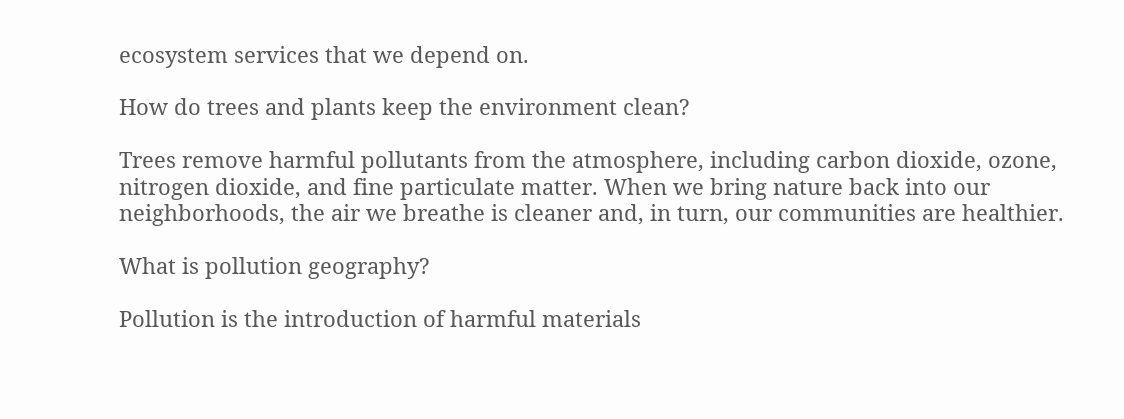ecosystem services that we depend on.

How do trees and plants keep the environment clean?

Trees remove harmful pollutants from the atmosphere, including carbon dioxide, ozone, nitrogen dioxide, and fine particulate matter. When we bring nature back into our neighborhoods, the air we breathe is cleaner and, in turn, our communities are healthier.

What is pollution geography?

Pollution is the introduction of harmful materials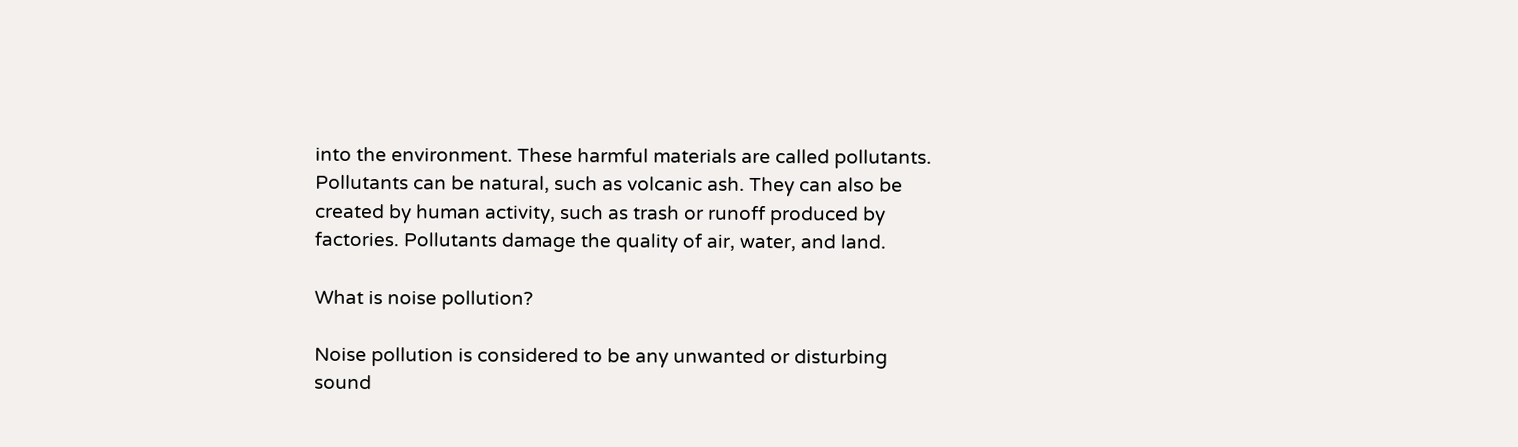into the environment. These harmful materials are called pollutants. Pollutants can be natural, such as volcanic ash. They can also be created by human activity, such as trash or runoff produced by factories. Pollutants damage the quality of air, water, and land.

What is noise pollution?

Noise pollution is considered to be any unwanted or disturbing sound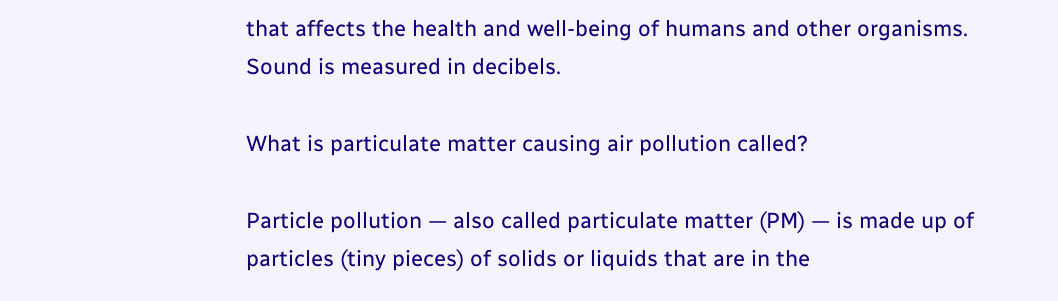that affects the health and well-being of humans and other organisms. Sound is measured in decibels.

What is particulate matter causing air pollution called?

Particle pollution — also called particulate matter (PM) — is made up of particles (tiny pieces) of solids or liquids that are in the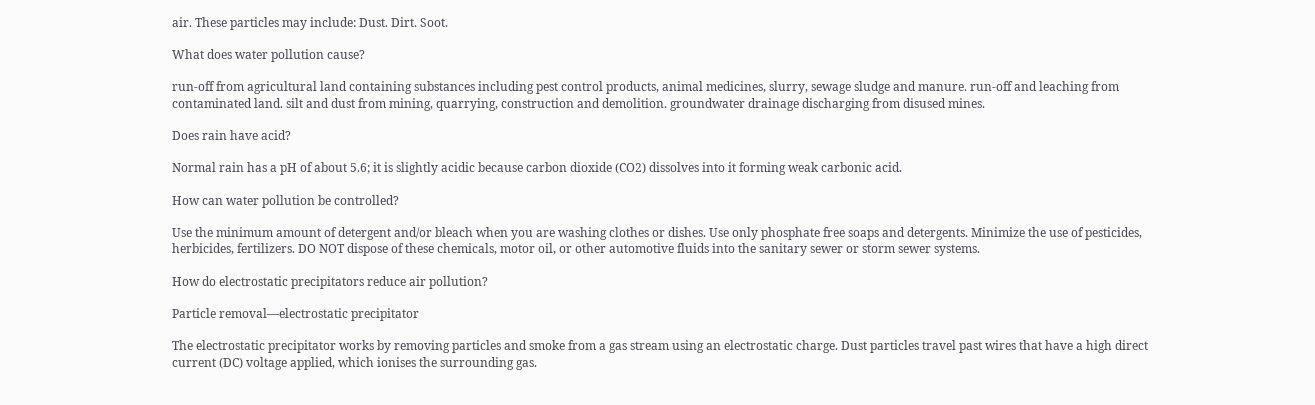air. These particles may include: Dust. Dirt. Soot.

What does water pollution cause?

run-off from agricultural land containing substances including pest control products, animal medicines, slurry, sewage sludge and manure. run-off and leaching from contaminated land. silt and dust from mining, quarrying, construction and demolition. groundwater drainage discharging from disused mines.

Does rain have acid?

Normal rain has a pH of about 5.6; it is slightly acidic because carbon dioxide (CO2) dissolves into it forming weak carbonic acid.

How can water pollution be controlled?

Use the minimum amount of detergent and/or bleach when you are washing clothes or dishes. Use only phosphate free soaps and detergents. Minimize the use of pesticides, herbicides, fertilizers. DO NOT dispose of these chemicals, motor oil, or other automotive fluids into the sanitary sewer or storm sewer systems.

How do electrostatic precipitators reduce air pollution?

Particle removal—electrostatic precipitator

The electrostatic precipitator works by removing particles and smoke from a gas stream using an electrostatic charge. Dust particles travel past wires that have a high direct current (DC) voltage applied, which ionises the surrounding gas.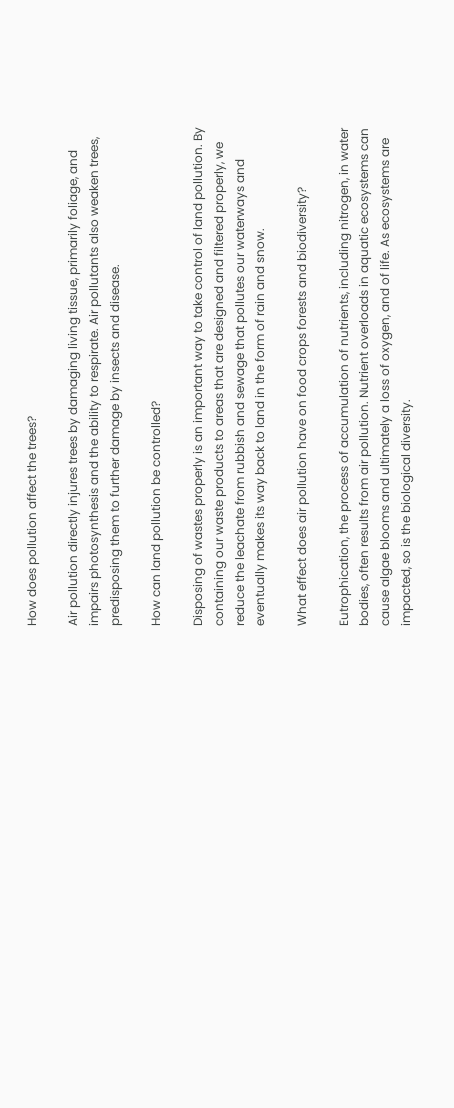How does pollution affect the trees?

Air pollution directly injures trees by damaging living tissue, primarily foliage, and impairs photosynthesis and the ability to respirate. Air pollutants also weaken trees, predisposing them to further damage by insects and disease.

How can land pollution be controlled?

Disposing of wastes properly is an important way to take control of land pollution. By containing our waste products to areas that are designed and filtered properly, we reduce the leachate from rubbish and sewage that pollutes our waterways and eventually makes its way back to land in the form of rain and snow.

What effect does air pollution have on food crops forests and biodiversity?

Eutrophication, the process of accumulation of nutrients, including nitrogen, in water bodies, often results from air pollution. Nutrient overloads in aquatic ecosystems can cause algae blooms and ultimately a loss of oxygen, and of life. As ecosystems are impacted, so is the biological diversity.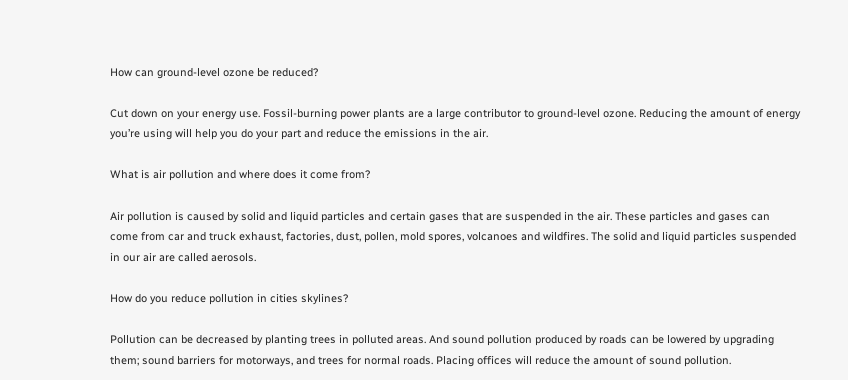How can ground-level ozone be reduced?

Cut down on your energy use. Fossil-burning power plants are a large contributor to ground-level ozone. Reducing the amount of energy you’re using will help you do your part and reduce the emissions in the air.

What is air pollution and where does it come from?

Air pollution is caused by solid and liquid particles and certain gases that are suspended in the air. These particles and gases can come from car and truck exhaust, factories, dust, pollen, mold spores, volcanoes and wildfires. The solid and liquid particles suspended in our air are called aerosols.

How do you reduce pollution in cities skylines?

Pollution can be decreased by planting trees in polluted areas. And sound pollution produced by roads can be lowered by upgrading them; sound barriers for motorways, and trees for normal roads. Placing offices will reduce the amount of sound pollution.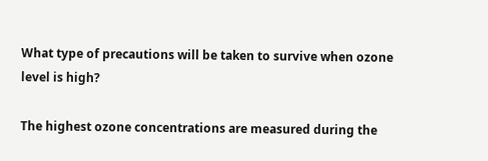What type of precautions will be taken to survive when ozone level is high?

The highest ozone concentrations are measured during the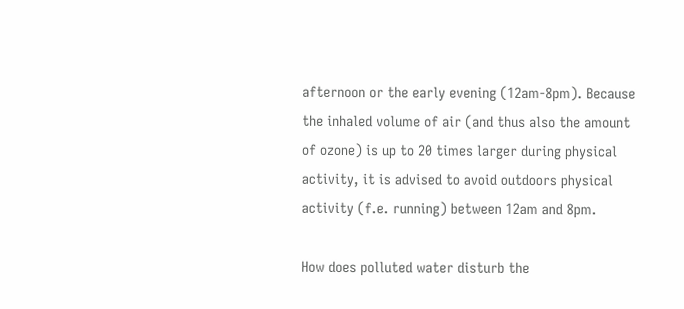afternoon or the early evening (12am-8pm). Because the inhaled volume of air (and thus also the amount of ozone) is up to 20 times larger during physical activity, it is advised to avoid outdoors physical activity (f.e. running) between 12am and 8pm.

How does polluted water disturb the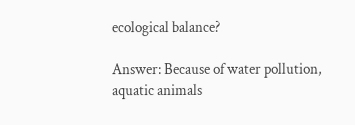ecological balance?

Answer: Because of water pollution, aquatic animals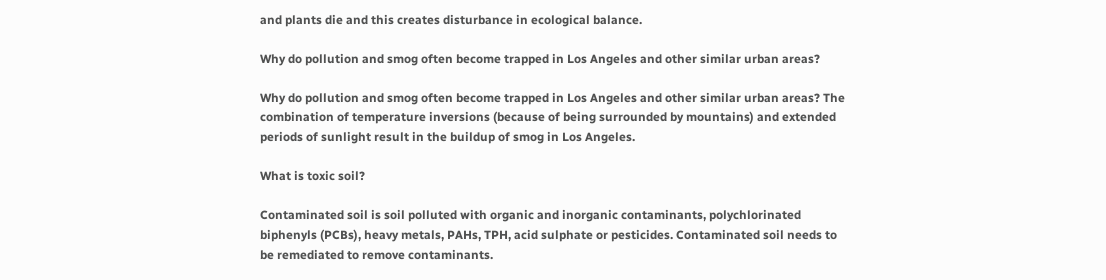and plants die and this creates disturbance in ecological balance.

Why do pollution and smog often become trapped in Los Angeles and other similar urban areas?

Why do pollution and smog often become trapped in Los Angeles and other similar urban areas? The combination of temperature inversions (because of being surrounded by mountains) and extended periods of sunlight result in the buildup of smog in Los Angeles.

What is toxic soil?

Contaminated soil is soil polluted with organic and inorganic contaminants, polychlorinated biphenyls (PCBs), heavy metals, PAHs, TPH, acid sulphate or pesticides. Contaminated soil needs to be remediated to remove contaminants.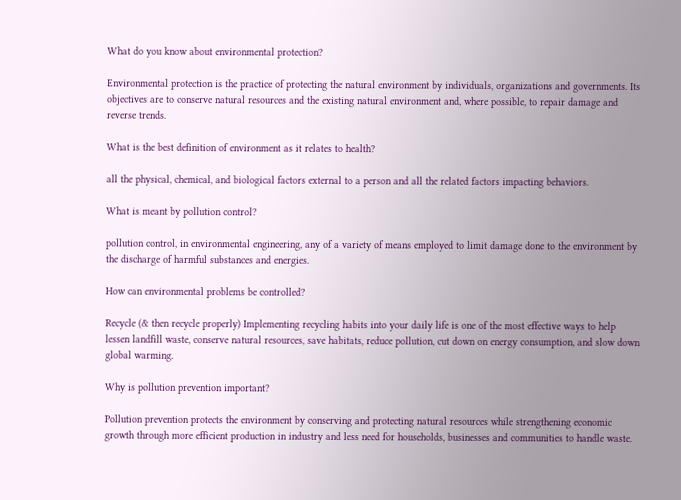What do you know about environmental protection?

Environmental protection is the practice of protecting the natural environment by individuals, organizations and governments. Its objectives are to conserve natural resources and the existing natural environment and, where possible, to repair damage and reverse trends.

What is the best definition of environment as it relates to health?

all the physical, chemical, and biological factors external to a person and all the related factors impacting behaviors.

What is meant by pollution control?

pollution control, in environmental engineering, any of a variety of means employed to limit damage done to the environment by the discharge of harmful substances and energies.

How can environmental problems be controlled?

Recycle (& then recycle properly) Implementing recycling habits into your daily life is one of the most effective ways to help lessen landfill waste, conserve natural resources, save habitats, reduce pollution, cut down on energy consumption, and slow down global warming.

Why is pollution prevention important?

Pollution prevention protects the environment by conserving and protecting natural resources while strengthening economic growth through more efficient production in industry and less need for households, businesses and communities to handle waste.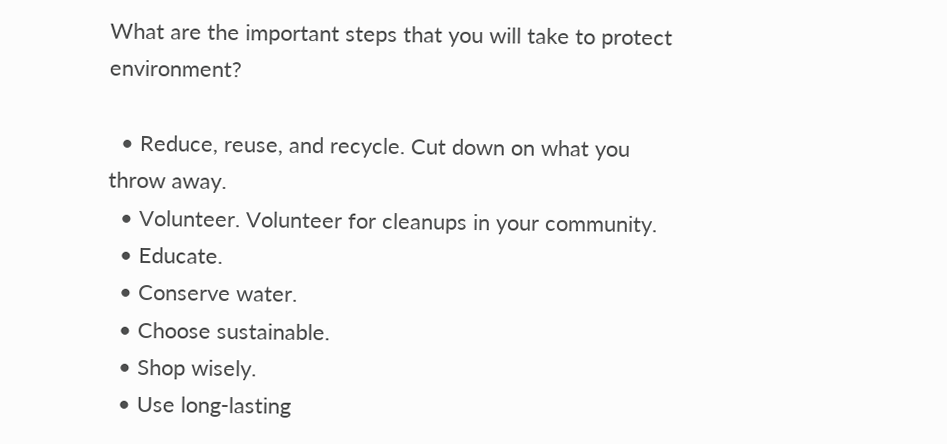What are the important steps that you will take to protect environment?

  • Reduce, reuse, and recycle. Cut down on what you throw away.
  • Volunteer. Volunteer for cleanups in your community.
  • Educate.
  • Conserve water.
  • Choose sustainable.
  • Shop wisely.
  • Use long-lasting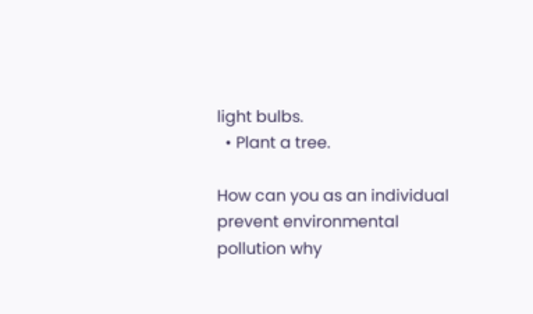light bulbs.
  • Plant a tree.

How can you as an individual prevent environmental pollution why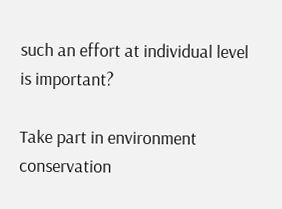such an effort at individual level is important?

Take part in environment conservation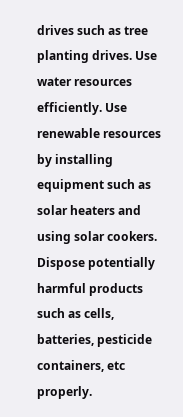drives such as tree planting drives. Use water resources efficiently. Use renewable resources by installing equipment such as solar heaters and using solar cookers. Dispose potentially harmful products such as cells, batteries, pesticide containers, etc properly.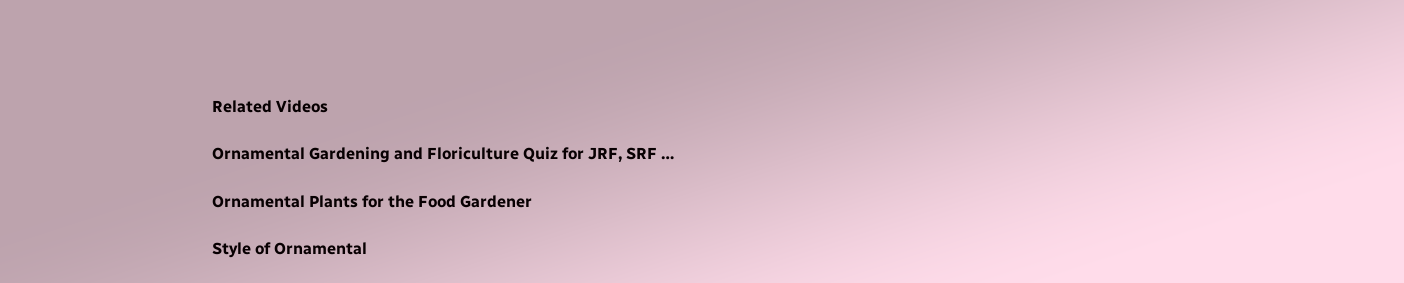Related Videos

Ornamental Gardening and Floriculture Quiz for JRF, SRF …

Ornamental Plants for the Food Gardener

Style of Ornamental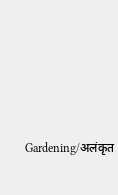Gardening/अलंकृत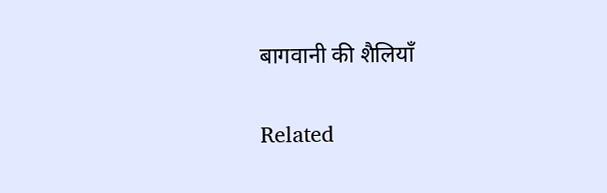बागवानी की शैलियाँ

Related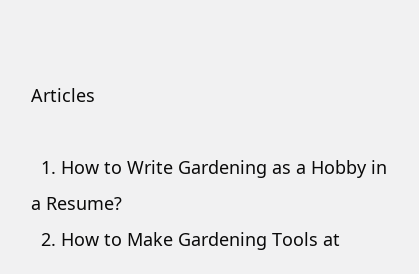Articles

  1. How to Write Gardening as a Hobby in a Resume?
  2. How to Make Gardening Tools at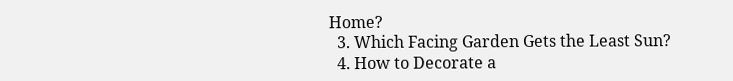Home?
  3. Which Facing Garden Gets the Least Sun?
  4. How to Decorate a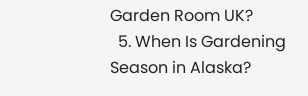Garden Room UK?
  5. When Is Gardening Season in Alaska?